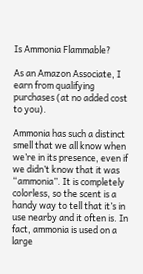Is Ammonia Flammable?

As an Amazon Associate, I earn from qualifying purchases (at no added cost to you).

Ammonia has such a distinct smell that we all know when we’re in its presence, even if we didn’t know that it was “ammonia”. It is completely colorless, so the scent is a handy way to tell that it’s in use nearby and it often is. In fact, ammonia is used on a large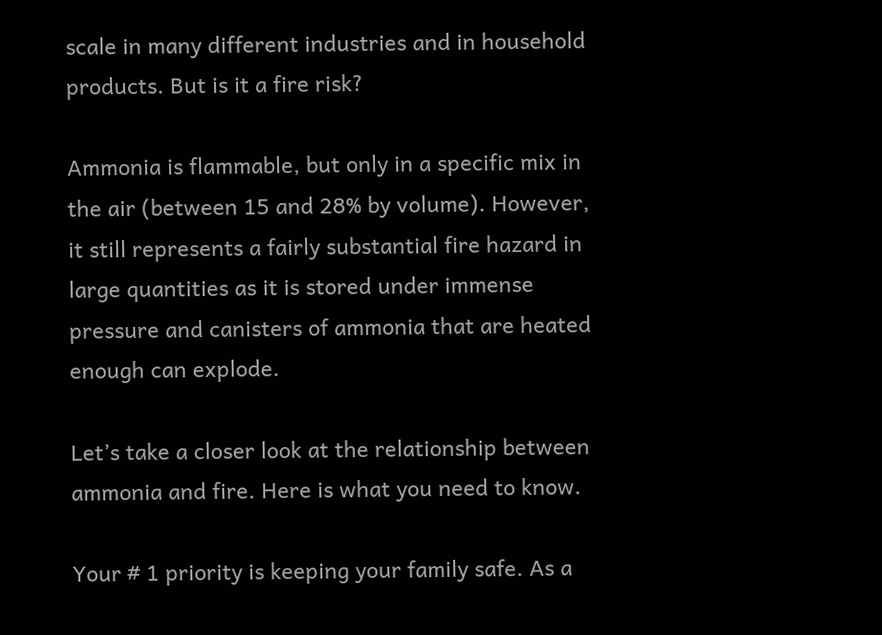scale in many different industries and in household products. But is it a fire risk?

Ammonia is flammable, but only in a specific mix in the air (between 15 and 28% by volume). However, it still represents a fairly substantial fire hazard in large quantities as it is stored under immense pressure and canisters of ammonia that are heated enough can explode.

Let’s take a closer look at the relationship between ammonia and fire. Here is what you need to know.

Your # 1 priority is keeping your family safe. As a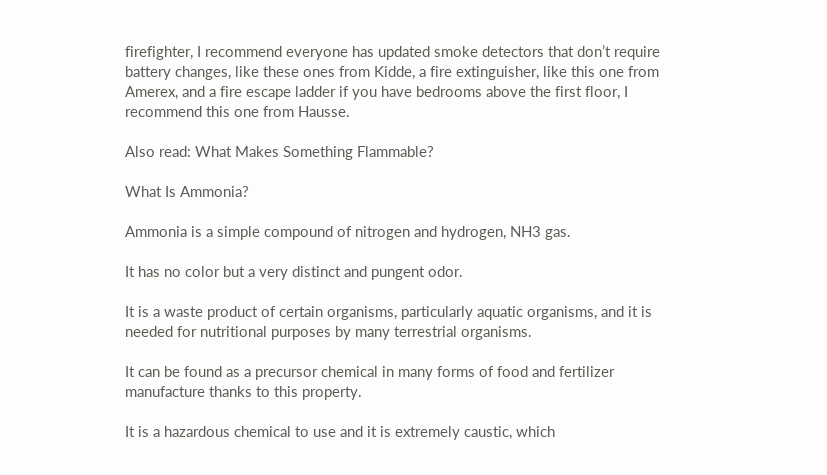firefighter, I recommend everyone has updated smoke detectors that don’t require battery changes, like these ones from Kidde, a fire extinguisher, like this one from Amerex, and a fire escape ladder if you have bedrooms above the first floor, I recommend this one from Hausse.

Also read: What Makes Something Flammable?

What Is Ammonia?

Ammonia is a simple compound of nitrogen and hydrogen, NH3 gas.

It has no color but a very distinct and pungent odor.

It is a waste product of certain organisms, particularly aquatic organisms, and it is needed for nutritional purposes by many terrestrial organisms.

It can be found as a precursor chemical in many forms of food and fertilizer manufacture thanks to this property.

It is a hazardous chemical to use and it is extremely caustic, which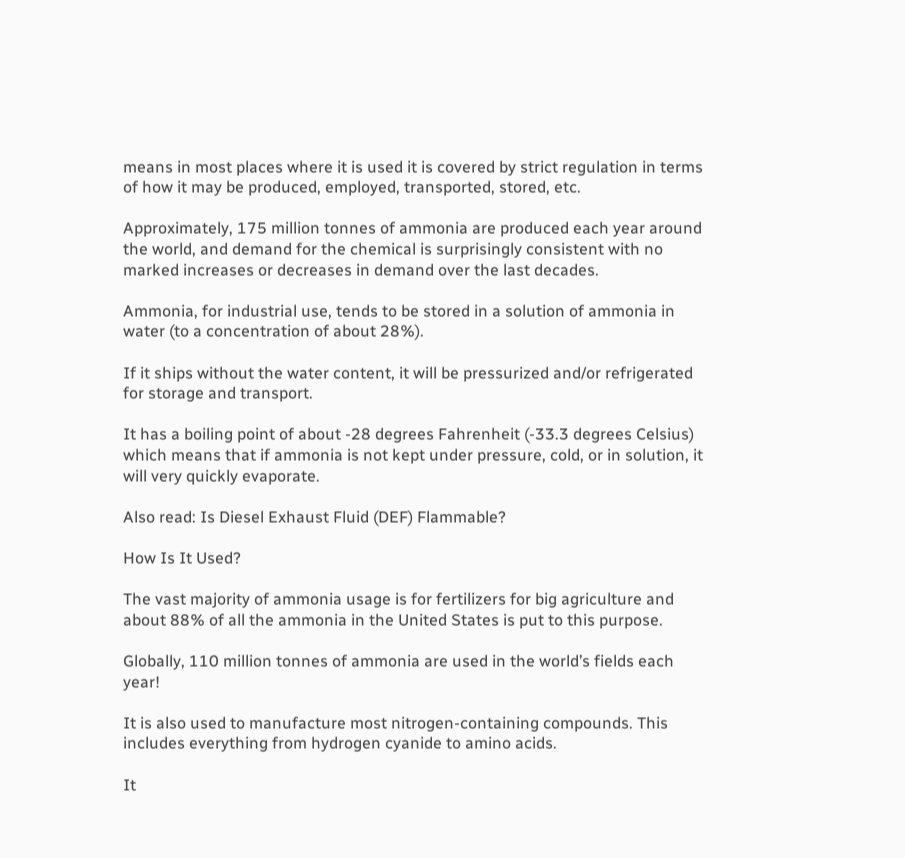means in most places where it is used it is covered by strict regulation in terms of how it may be produced, employed, transported, stored, etc.

Approximately, 175 million tonnes of ammonia are produced each year around the world, and demand for the chemical is surprisingly consistent with no marked increases or decreases in demand over the last decades.

Ammonia, for industrial use, tends to be stored in a solution of ammonia in water (to a concentration of about 28%).

If it ships without the water content, it will be pressurized and/or refrigerated for storage and transport.

It has a boiling point of about -28 degrees Fahrenheit (-33.3 degrees Celsius) which means that if ammonia is not kept under pressure, cold, or in solution, it will very quickly evaporate.

Also read: Is Diesel Exhaust Fluid (DEF) Flammable?

How Is It Used?

The vast majority of ammonia usage is for fertilizers for big agriculture and about 88% of all the ammonia in the United States is put to this purpose.

Globally, 110 million tonnes of ammonia are used in the world’s fields each year!

It is also used to manufacture most nitrogen-containing compounds. This includes everything from hydrogen cyanide to amino acids.

It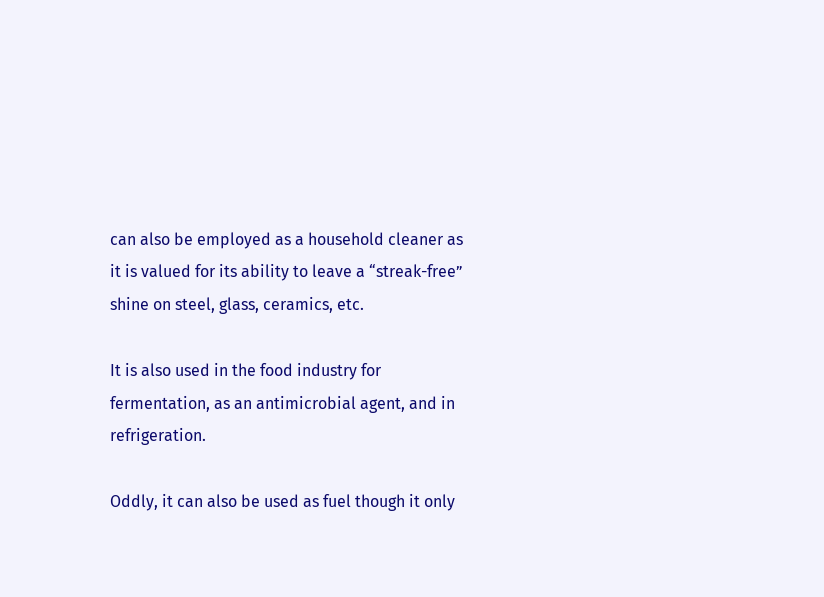can also be employed as a household cleaner as it is valued for its ability to leave a “streak-free” shine on steel, glass, ceramics, etc.

It is also used in the food industry for fermentation, as an antimicrobial agent, and in refrigeration.

Oddly, it can also be used as fuel though it only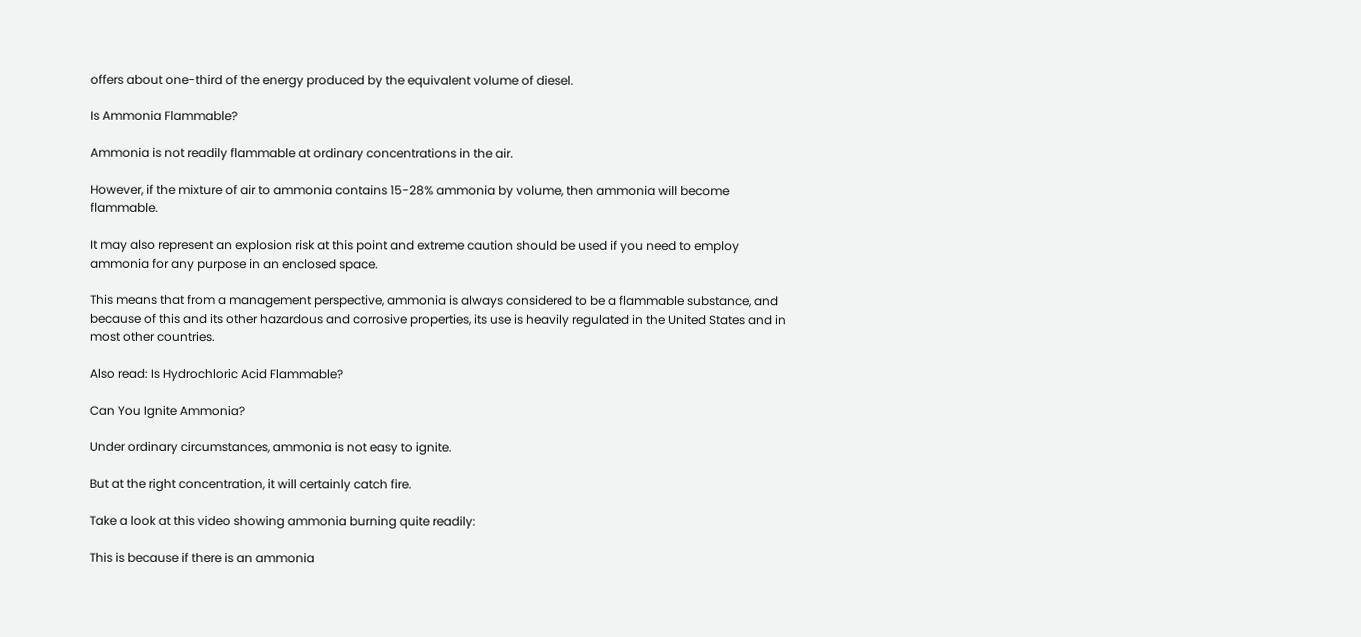offers about one-third of the energy produced by the equivalent volume of diesel.

Is Ammonia Flammable?

Ammonia is not readily flammable at ordinary concentrations in the air.

However, if the mixture of air to ammonia contains 15-28% ammonia by volume, then ammonia will become flammable.

It may also represent an explosion risk at this point and extreme caution should be used if you need to employ ammonia for any purpose in an enclosed space.

This means that from a management perspective, ammonia is always considered to be a flammable substance, and because of this and its other hazardous and corrosive properties, its use is heavily regulated in the United States and in most other countries.

Also read: Is Hydrochloric Acid Flammable?

Can You Ignite Ammonia?

Under ordinary circumstances, ammonia is not easy to ignite.

But at the right concentration, it will certainly catch fire.

Take a look at this video showing ammonia burning quite readily:

This is because if there is an ammonia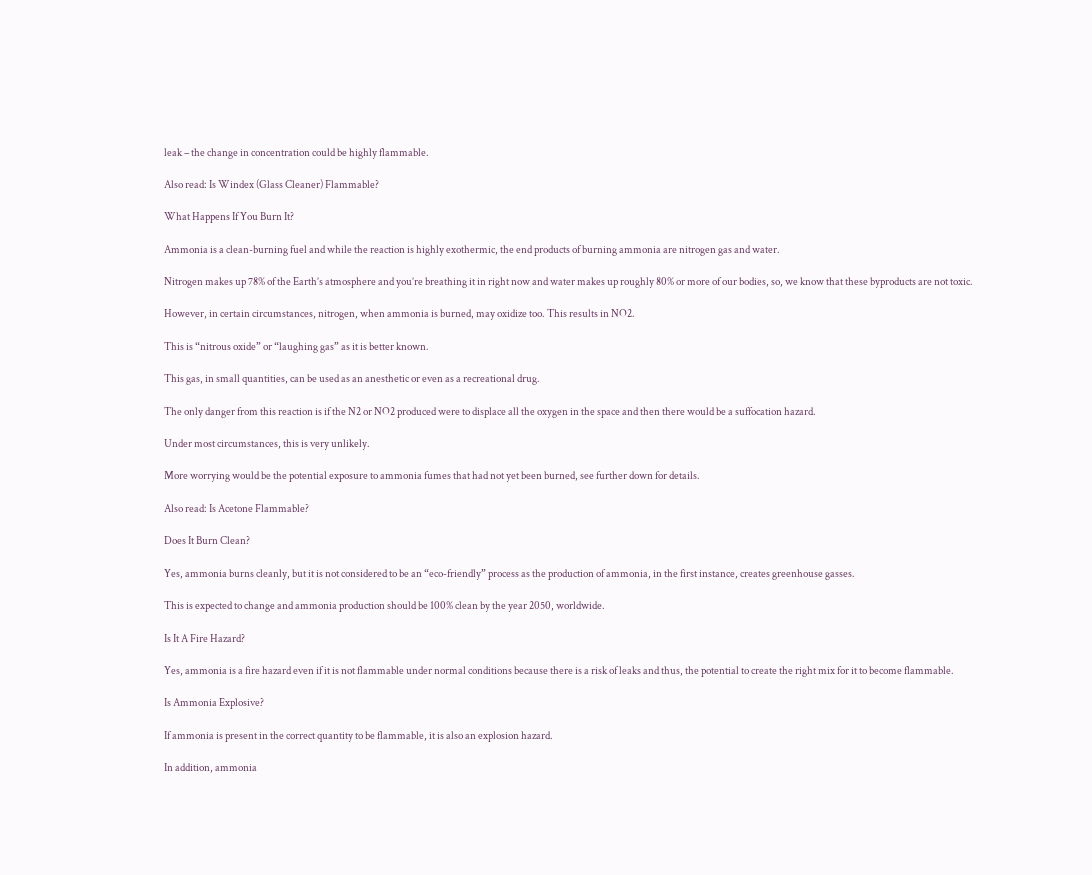leak – the change in concentration could be highly flammable.

Also read: Is Windex (Glass Cleaner) Flammable?

What Happens If You Burn It?

Ammonia is a clean-burning fuel and while the reaction is highly exothermic, the end products of burning ammonia are nitrogen gas and water.

Nitrogen makes up 78% of the Earth’s atmosphere and you’re breathing it in right now and water makes up roughly 80% or more of our bodies, so, we know that these byproducts are not toxic.

However, in certain circumstances, nitrogen, when ammonia is burned, may oxidize too. This results in NO2.

This is “nitrous oxide” or “laughing gas” as it is better known.

This gas, in small quantities, can be used as an anesthetic or even as a recreational drug.

The only danger from this reaction is if the N2 or NO2 produced were to displace all the oxygen in the space and then there would be a suffocation hazard.

Under most circumstances, this is very unlikely.

More worrying would be the potential exposure to ammonia fumes that had not yet been burned, see further down for details.

Also read: Is Acetone Flammable?

Does It Burn Clean?

Yes, ammonia burns cleanly, but it is not considered to be an “eco-friendly” process as the production of ammonia, in the first instance, creates greenhouse gasses.

This is expected to change and ammonia production should be 100% clean by the year 2050, worldwide.

Is It A Fire Hazard?

Yes, ammonia is a fire hazard even if it is not flammable under normal conditions because there is a risk of leaks and thus, the potential to create the right mix for it to become flammable.

Is Ammonia Explosive?

If ammonia is present in the correct quantity to be flammable, it is also an explosion hazard.

In addition, ammonia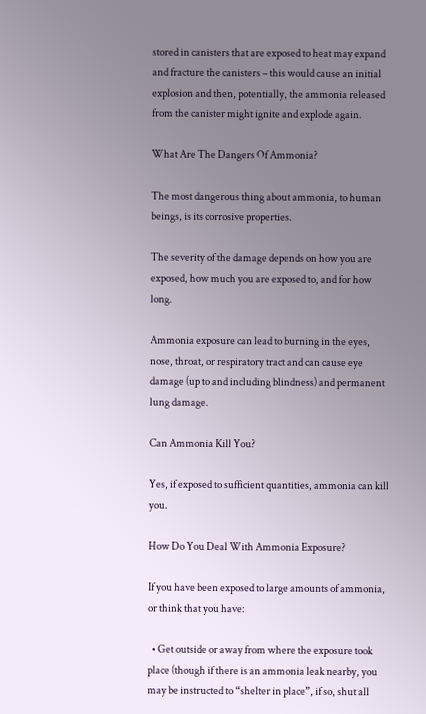stored in canisters that are exposed to heat may expand and fracture the canisters – this would cause an initial explosion and then, potentially, the ammonia released from the canister might ignite and explode again.

What Are The Dangers Of Ammonia?

The most dangerous thing about ammonia, to human beings, is its corrosive properties.

The severity of the damage depends on how you are exposed, how much you are exposed to, and for how long.

Ammonia exposure can lead to burning in the eyes, nose, throat, or respiratory tract and can cause eye damage (up to and including blindness) and permanent lung damage.

Can Ammonia Kill You?

Yes, if exposed to sufficient quantities, ammonia can kill you.

How Do You Deal With Ammonia Exposure?

If you have been exposed to large amounts of ammonia, or think that you have:

  • Get outside or away from where the exposure took place (though if there is an ammonia leak nearby, you may be instructed to “shelter in place”, if so, shut all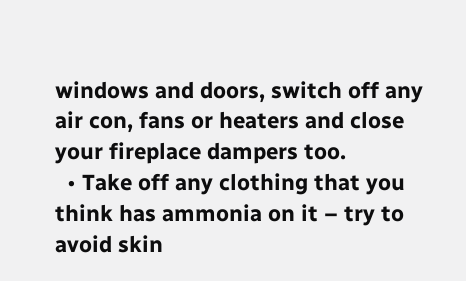windows and doors, switch off any air con, fans or heaters and close your fireplace dampers too.
  • Take off any clothing that you think has ammonia on it – try to avoid skin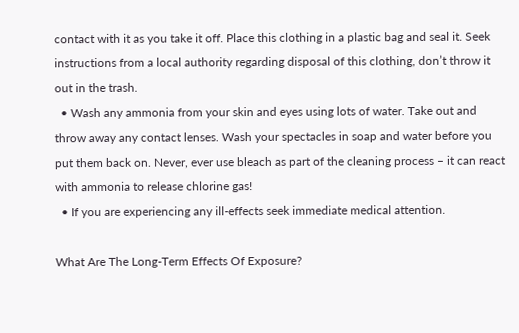contact with it as you take it off. Place this clothing in a plastic bag and seal it. Seek instructions from a local authority regarding disposal of this clothing, don’t throw it out in the trash.
  • Wash any ammonia from your skin and eyes using lots of water. Take out and throw away any contact lenses. Wash your spectacles in soap and water before you put them back on. Never, ever use bleach as part of the cleaning process – it can react with ammonia to release chlorine gas!
  • If you are experiencing any ill-effects seek immediate medical attention.

What Are The Long-Term Effects Of Exposure?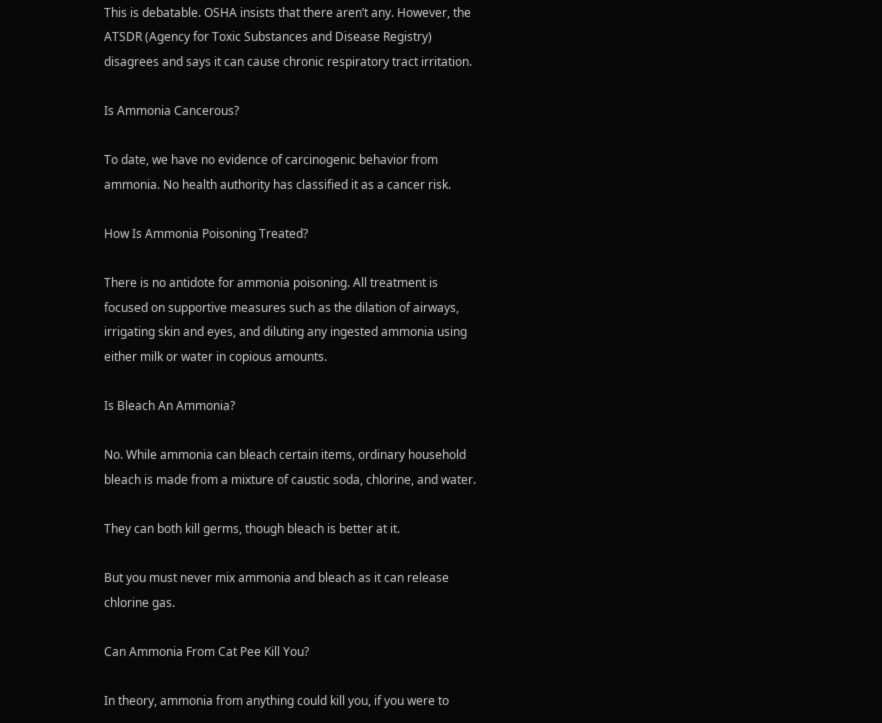This is debatable. OSHA insists that there aren’t any. However, the ATSDR (Agency for Toxic Substances and Disease Registry) disagrees and says it can cause chronic respiratory tract irritation.

Is Ammonia Cancerous?

To date, we have no evidence of carcinogenic behavior from ammonia. No health authority has classified it as a cancer risk.

How Is Ammonia Poisoning Treated?

There is no antidote for ammonia poisoning. All treatment is focused on supportive measures such as the dilation of airways, irrigating skin and eyes, and diluting any ingested ammonia using either milk or water in copious amounts.

Is Bleach An Ammonia?

No. While ammonia can bleach certain items, ordinary household bleach is made from a mixture of caustic soda, chlorine, and water.

They can both kill germs, though bleach is better at it.

But you must never mix ammonia and bleach as it can release chlorine gas.

Can Ammonia From Cat Pee Kill You?

In theory, ammonia from anything could kill you, if you were to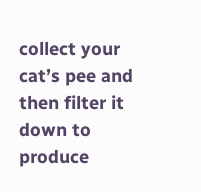collect your cat’s pee and then filter it down to produce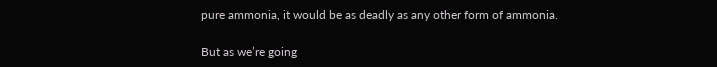pure ammonia, it would be as deadly as any other form of ammonia.

But as we’re going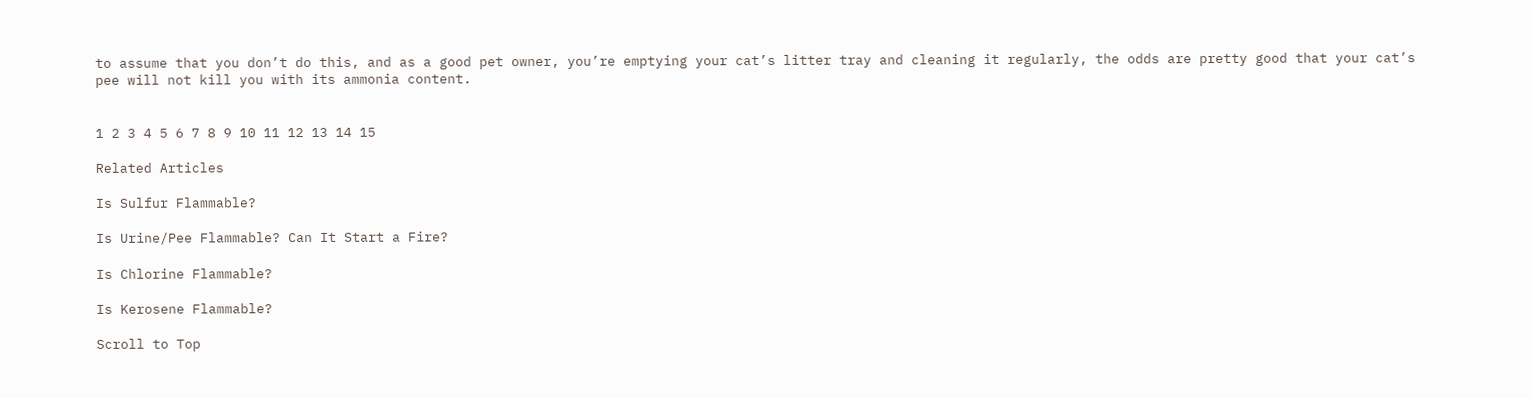to assume that you don’t do this, and as a good pet owner, you’re emptying your cat’s litter tray and cleaning it regularly, the odds are pretty good that your cat’s pee will not kill you with its ammonia content.


1 2 3 4 5 6 7 8 9 10 11 12 13 14 15

Related Articles

Is Sulfur Flammable?

Is Urine/Pee Flammable? Can It Start a Fire?

Is Chlorine Flammable?

Is Kerosene Flammable?

Scroll to Top